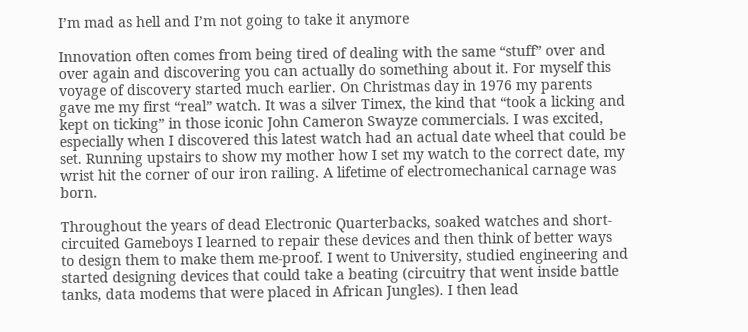I’m mad as hell and I’m not going to take it anymore

Innovation often comes from being tired of dealing with the same “stuff” over and over again and discovering you can actually do something about it. For myself this voyage of discovery started much earlier. On Christmas day in 1976 my parents gave me my first “real” watch. It was a silver Timex, the kind that “took a licking and kept on ticking” in those iconic John Cameron Swayze commercials. I was excited, especially when I discovered this latest watch had an actual date wheel that could be set. Running upstairs to show my mother how I set my watch to the correct date, my wrist hit the corner of our iron railing. A lifetime of electromechanical carnage was born.

Throughout the years of dead Electronic Quarterbacks, soaked watches and short-circuited Gameboys I learned to repair these devices and then think of better ways to design them to make them me-proof. I went to University, studied engineering and started designing devices that could take a beating (circuitry that went inside battle tanks, data modems that were placed in African Jungles). I then lead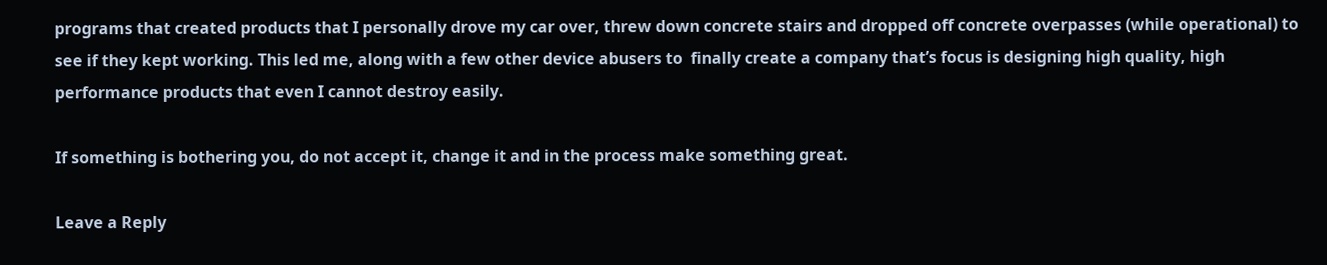programs that created products that I personally drove my car over, threw down concrete stairs and dropped off concrete overpasses (while operational) to see if they kept working. This led me, along with a few other device abusers to  finally create a company that’s focus is designing high quality, high performance products that even I cannot destroy easily.

If something is bothering you, do not accept it, change it and in the process make something great.

Leave a Reply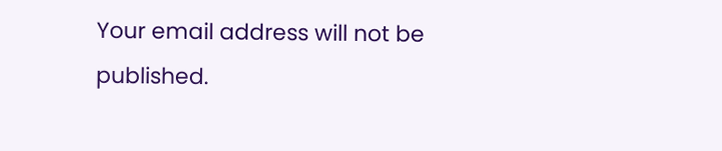Your email address will not be published.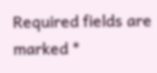Required fields are marked *